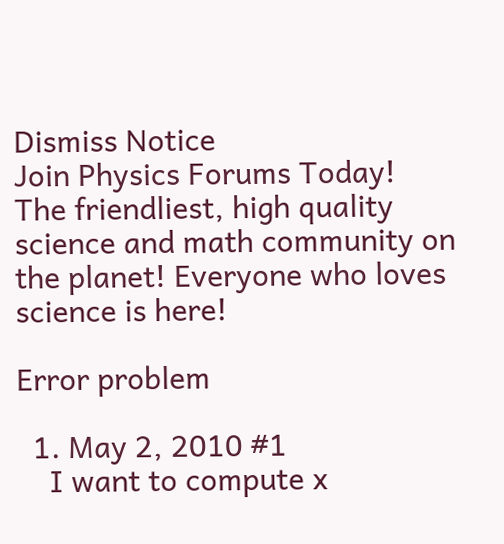Dismiss Notice
Join Physics Forums Today!
The friendliest, high quality science and math community on the planet! Everyone who loves science is here!

Error problem

  1. May 2, 2010 #1
    I want to compute x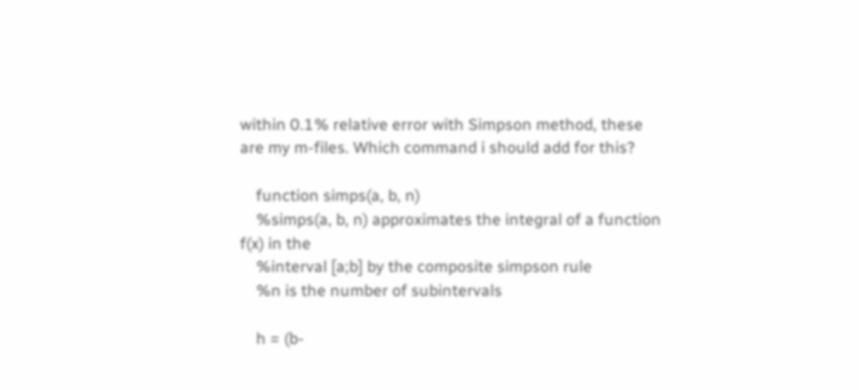within 0.1% relative error with Simpson method, these are my m-files. Which command i should add for this?

    function simps(a, b, n)
    %simps(a, b, n) approximates the integral of a function f(x) in the
    %interval [a;b] by the composite simpson rule
    %n is the number of subintervals

    h = (b-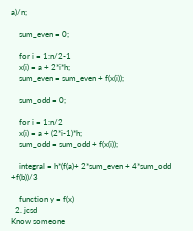a)/n;

    sum_even = 0;

    for i = 1:n/2-1
    x(i) = a + 2*i*h;
    sum_even = sum_even + f(x(i));

    sum_odd = 0;

    for i = 1:n/2
    x(i) = a + (2*i-1)*h;
    sum_odd = sum_odd + f(x(i));

    integral = h*(f(a)+ 2*sum_even + 4*sum_odd +f(b))/3

    function y = f(x)
  2. jcsd
Know someone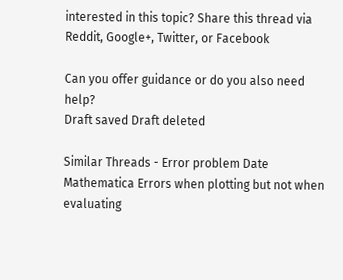interested in this topic? Share this thread via Reddit, Google+, Twitter, or Facebook

Can you offer guidance or do you also need help?
Draft saved Draft deleted

Similar Threads - Error problem Date
Mathematica Errors when plotting but not when evaluating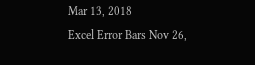Mar 13, 2018
Excel Error Bars Nov 26,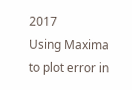2017
Using Maxima to plot error in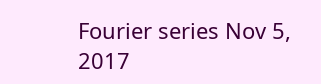Fourier series Nov 5, 2017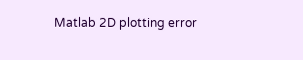Matlab 2D plotting error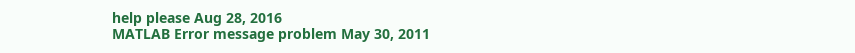help please Aug 28, 2016
MATLAB Error message problem May 30, 2011